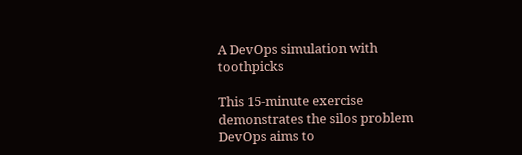A DevOps simulation with toothpicks

This 15-minute exercise demonstrates the silos problem DevOps aims to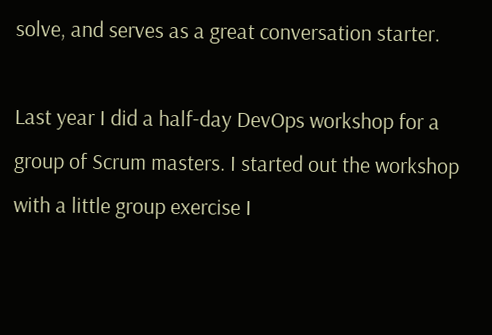solve, and serves as a great conversation starter.

Last year I did a half-day DevOps workshop for a group of Scrum masters. I started out the workshop with a little group exercise I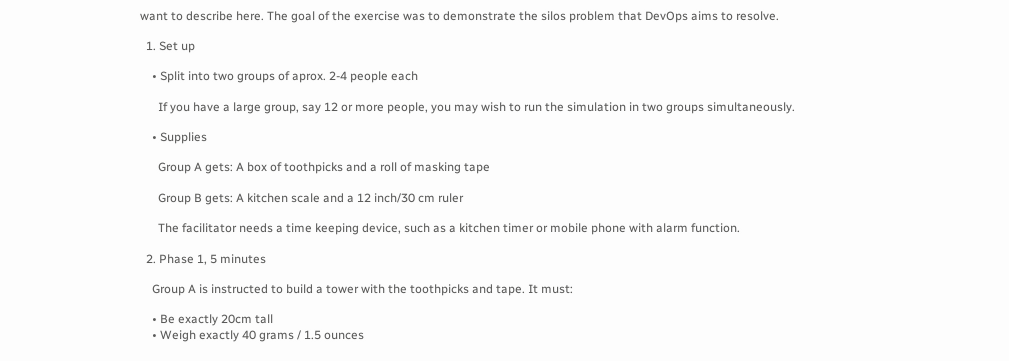want to describe here. The goal of the exercise was to demonstrate the silos problem that DevOps aims to resolve.

  1. Set up

    • Split into two groups of aprox. 2-4 people each

      If you have a large group, say 12 or more people, you may wish to run the simulation in two groups simultaneously.

    • Supplies

      Group A gets: A box of toothpicks and a roll of masking tape

      Group B gets: A kitchen scale and a 12 inch/30 cm ruler

      The facilitator needs a time keeping device, such as a kitchen timer or mobile phone with alarm function.

  2. Phase 1, 5 minutes

    Group A is instructed to build a tower with the toothpicks and tape. It must:

    • Be exactly 20cm tall
    • Weigh exactly 40 grams / 1.5 ounces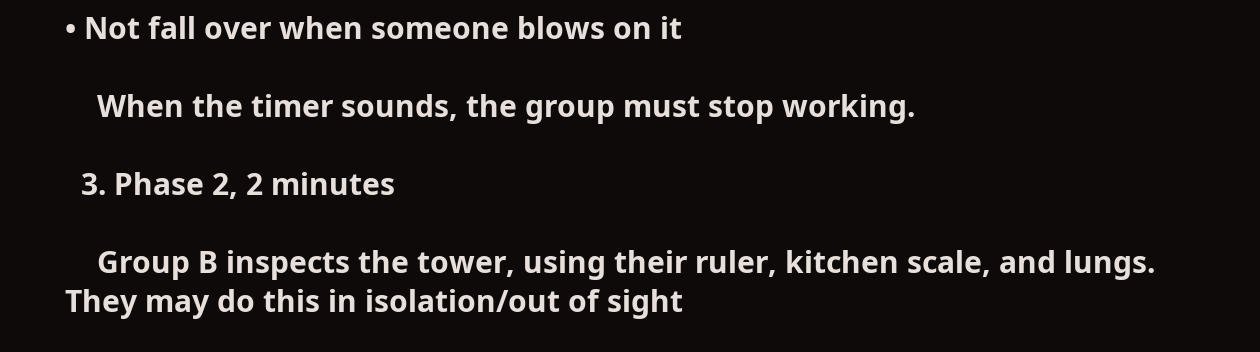• Not fall over when someone blows on it

    When the timer sounds, the group must stop working.

  3. Phase 2, 2 minutes

    Group B inspects the tower, using their ruler, kitchen scale, and lungs. They may do this in isolation/out of sight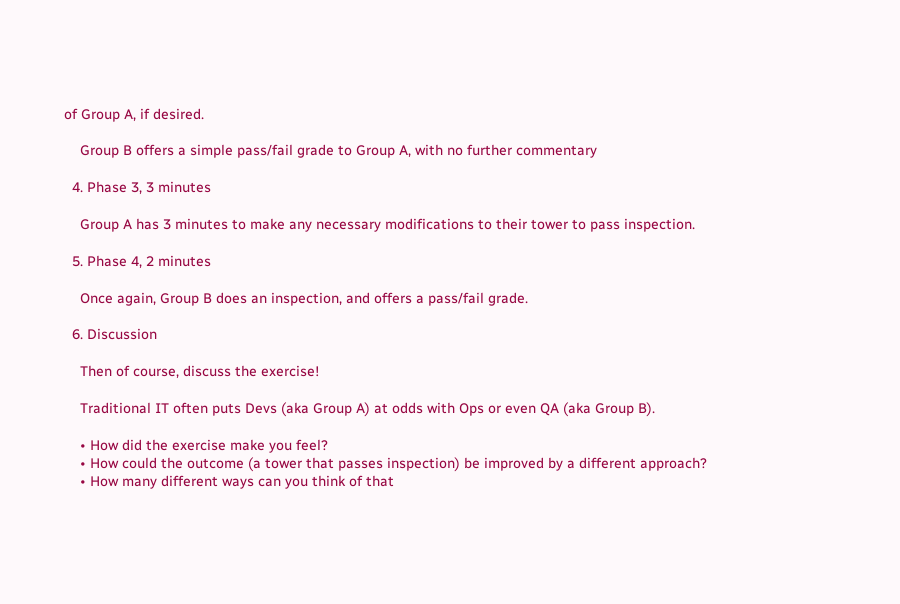of Group A, if desired.

    Group B offers a simple pass/fail grade to Group A, with no further commentary

  4. Phase 3, 3 minutes

    Group A has 3 minutes to make any necessary modifications to their tower to pass inspection.

  5. Phase 4, 2 minutes

    Once again, Group B does an inspection, and offers a pass/fail grade.

  6. Discussion

    Then of course, discuss the exercise!

    Traditional IT often puts Devs (aka Group A) at odds with Ops or even QA (aka Group B).

    • How did the exercise make you feel?
    • How could the outcome (a tower that passes inspection) be improved by a different approach?
    • How many different ways can you think of that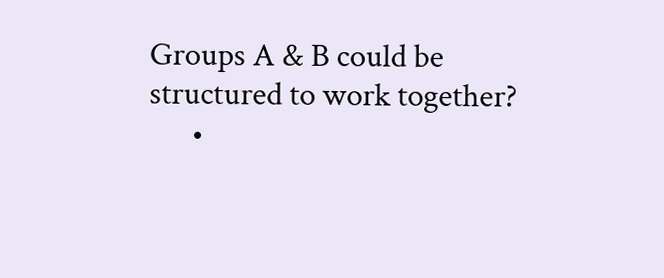Groups A & B could be structured to work together?
      •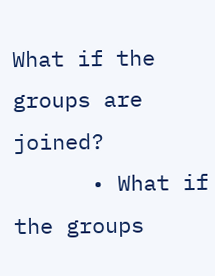What if the groups are joined?
      • What if the groups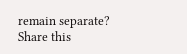remain separate?
Share this